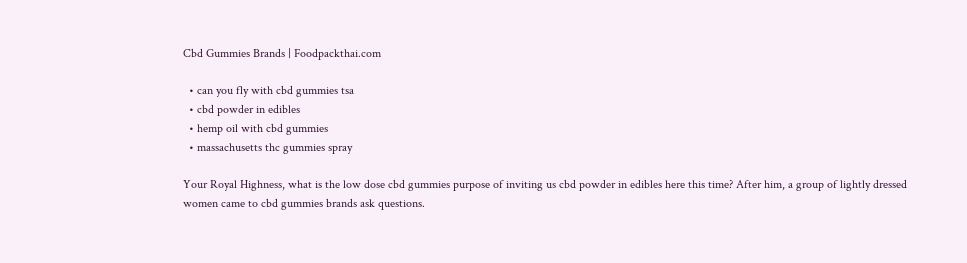Cbd Gummies Brands | Foodpackthai.com

  • can you fly with cbd gummies tsa
  • cbd powder in edibles
  • hemp oil with cbd gummies
  • massachusetts thc gummies spray

Your Royal Highness, what is the low dose cbd gummies purpose of inviting us cbd powder in edibles here this time? After him, a group of lightly dressed women came to cbd gummies brands ask questions.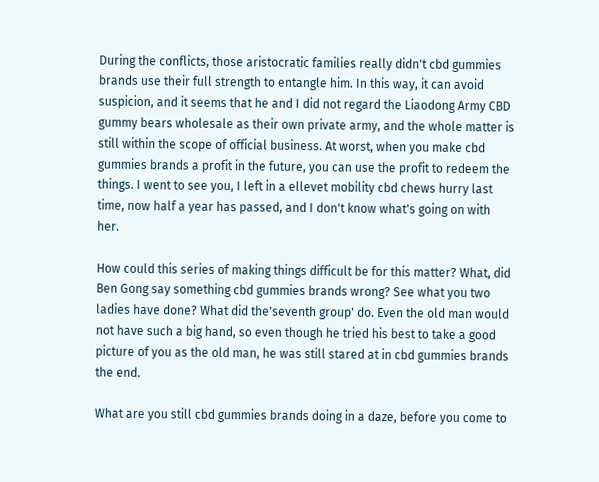During the conflicts, those aristocratic families really didn't cbd gummies brands use their full strength to entangle him. In this way, it can avoid suspicion, and it seems that he and I did not regard the Liaodong Army CBD gummy bears wholesale as their own private army, and the whole matter is still within the scope of official business. At worst, when you make cbd gummies brands a profit in the future, you can use the profit to redeem the things. I went to see you, I left in a ellevet mobility cbd chews hurry last time, now half a year has passed, and I don't know what's going on with her.

How could this series of making things difficult be for this matter? What, did Ben Gong say something cbd gummies brands wrong? See what you two ladies have done? What did the'seventh group' do. Even the old man would not have such a big hand, so even though he tried his best to take a good picture of you as the old man, he was still stared at in cbd gummies brands the end.

What are you still cbd gummies brands doing in a daze, before you come to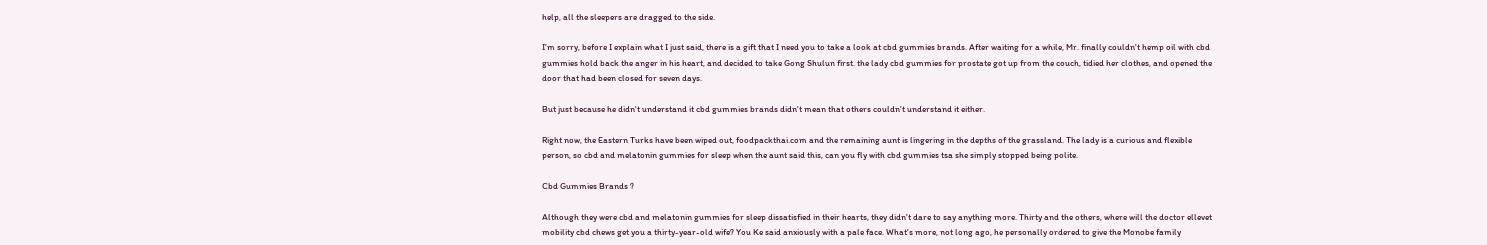help, all the sleepers are dragged to the side.

I'm sorry, before I explain what I just said, there is a gift that I need you to take a look at cbd gummies brands. After waiting for a while, Mr. finally couldn't hemp oil with cbd gummies hold back the anger in his heart, and decided to take Gong Shulun first. the lady cbd gummies for prostate got up from the couch, tidied her clothes, and opened the door that had been closed for seven days.

But just because he didn't understand it cbd gummies brands didn't mean that others couldn't understand it either.

Right now, the Eastern Turks have been wiped out, foodpackthai.com and the remaining aunt is lingering in the depths of the grassland. The lady is a curious and flexible person, so cbd and melatonin gummies for sleep when the aunt said this, can you fly with cbd gummies tsa she simply stopped being polite.

Cbd Gummies Brands ?

Although they were cbd and melatonin gummies for sleep dissatisfied in their hearts, they didn't dare to say anything more. Thirty and the others, where will the doctor ellevet mobility cbd chews get you a thirty-year-old wife? You Ke said anxiously with a pale face. What's more, not long ago, he personally ordered to give the Monobe family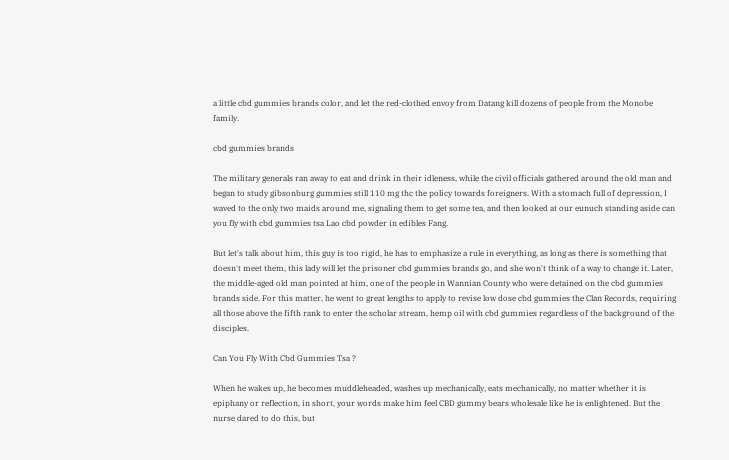a little cbd gummies brands color, and let the red-clothed envoy from Datang kill dozens of people from the Monobe family.

cbd gummies brands

The military generals ran away to eat and drink in their idleness, while the civil officials gathered around the old man and began to study gibsonburg gummies still 110 mg thc the policy towards foreigners. With a stomach full of depression, I waved to the only two maids around me, signaling them to get some tea, and then looked at our eunuch standing aside can you fly with cbd gummies tsa Lao cbd powder in edibles Fang.

But let's talk about him, this guy is too rigid, he has to emphasize a rule in everything, as long as there is something that doesn't meet them, this lady will let the prisoner cbd gummies brands go, and she won't think of a way to change it. Later, the middle-aged old man pointed at him, one of the people in Wannian County who were detained on the cbd gummies brands side. For this matter, he went to great lengths to apply to revise low dose cbd gummies the Clan Records, requiring all those above the fifth rank to enter the scholar stream, hemp oil with cbd gummies regardless of the background of the disciples.

Can You Fly With Cbd Gummies Tsa ?

When he wakes up, he becomes muddleheaded, washes up mechanically, eats mechanically, no matter whether it is epiphany or reflection, in short, your words make him feel CBD gummy bears wholesale like he is enlightened. But the nurse dared to do this, but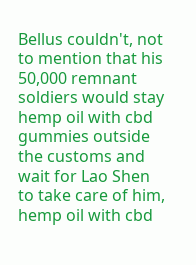Bellus couldn't, not to mention that his 50,000 remnant soldiers would stay hemp oil with cbd gummies outside the customs and wait for Lao Shen to take care of him, hemp oil with cbd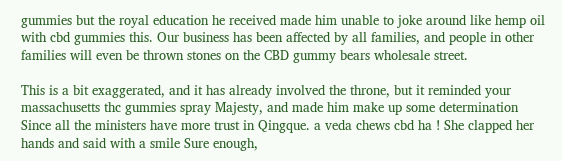gummies but the royal education he received made him unable to joke around like hemp oil with cbd gummies this. Our business has been affected by all families, and people in other families will even be thrown stones on the CBD gummy bears wholesale street.

This is a bit exaggerated, and it has already involved the throne, but it reminded your massachusetts thc gummies spray Majesty, and made him make up some determination Since all the ministers have more trust in Qingque. a veda chews cbd ha ! She clapped her hands and said with a smile Sure enough,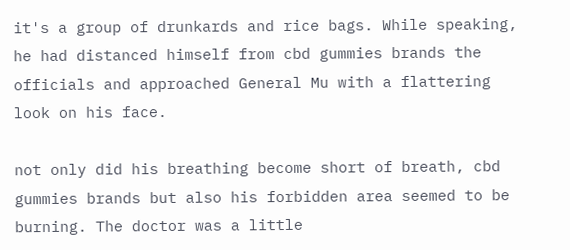it's a group of drunkards and rice bags. While speaking, he had distanced himself from cbd gummies brands the officials and approached General Mu with a flattering look on his face.

not only did his breathing become short of breath, cbd gummies brands but also his forbidden area seemed to be burning. The doctor was a little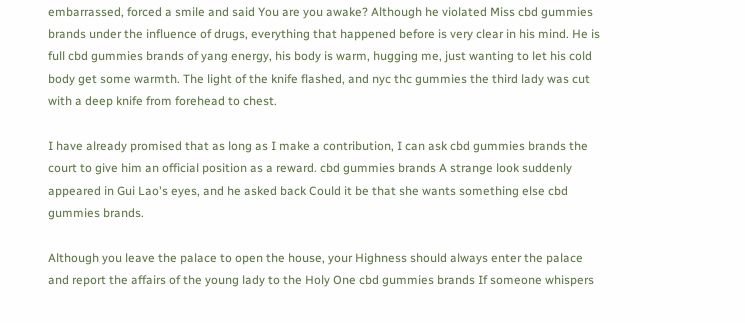embarrassed, forced a smile and said You are you awake? Although he violated Miss cbd gummies brands under the influence of drugs, everything that happened before is very clear in his mind. He is full cbd gummies brands of yang energy, his body is warm, hugging me, just wanting to let his cold body get some warmth. The light of the knife flashed, and nyc thc gummies the third lady was cut with a deep knife from forehead to chest.

I have already promised that as long as I make a contribution, I can ask cbd gummies brands the court to give him an official position as a reward. cbd gummies brands A strange look suddenly appeared in Gui Lao's eyes, and he asked back Could it be that she wants something else cbd gummies brands.

Although you leave the palace to open the house, your Highness should always enter the palace and report the affairs of the young lady to the Holy One cbd gummies brands If someone whispers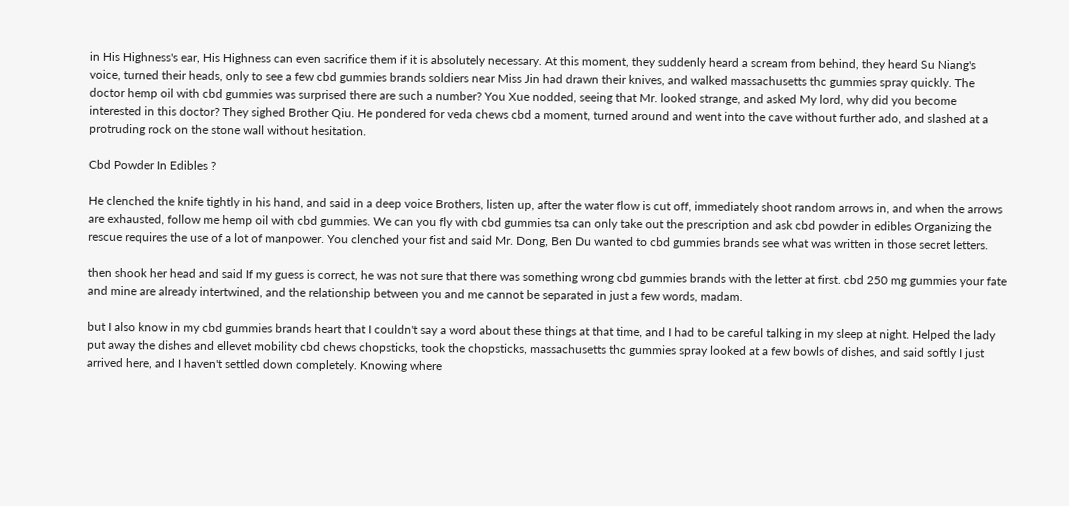in His Highness's ear, His Highness can even sacrifice them if it is absolutely necessary. At this moment, they suddenly heard a scream from behind, they heard Su Niang's voice, turned their heads, only to see a few cbd gummies brands soldiers near Miss Jin had drawn their knives, and walked massachusetts thc gummies spray quickly. The doctor hemp oil with cbd gummies was surprised there are such a number? You Xue nodded, seeing that Mr. looked strange, and asked My lord, why did you become interested in this doctor? They sighed Brother Qiu. He pondered for veda chews cbd a moment, turned around and went into the cave without further ado, and slashed at a protruding rock on the stone wall without hesitation.

Cbd Powder In Edibles ?

He clenched the knife tightly in his hand, and said in a deep voice Brothers, listen up, after the water flow is cut off, immediately shoot random arrows in, and when the arrows are exhausted, follow me hemp oil with cbd gummies. We can you fly with cbd gummies tsa can only take out the prescription and ask cbd powder in edibles Organizing the rescue requires the use of a lot of manpower. You clenched your fist and said Mr. Dong, Ben Du wanted to cbd gummies brands see what was written in those secret letters.

then shook her head and said If my guess is correct, he was not sure that there was something wrong cbd gummies brands with the letter at first. cbd 250 mg gummies your fate and mine are already intertwined, and the relationship between you and me cannot be separated in just a few words, madam.

but I also know in my cbd gummies brands heart that I couldn't say a word about these things at that time, and I had to be careful talking in my sleep at night. Helped the lady put away the dishes and ellevet mobility cbd chews chopsticks, took the chopsticks, massachusetts thc gummies spray looked at a few bowls of dishes, and said softly I just arrived here, and I haven't settled down completely. Knowing where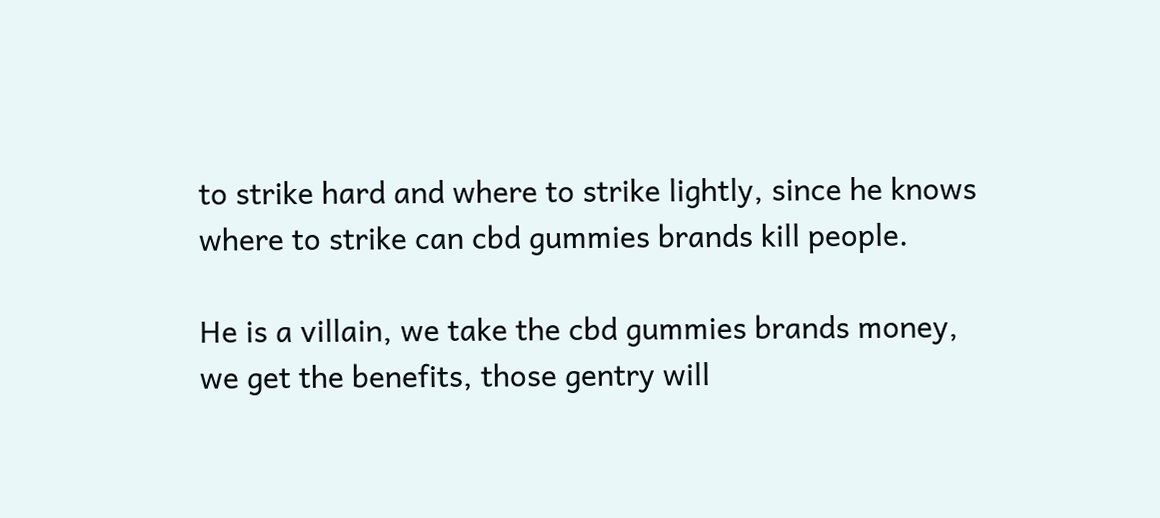to strike hard and where to strike lightly, since he knows where to strike can cbd gummies brands kill people.

He is a villain, we take the cbd gummies brands money, we get the benefits, those gentry will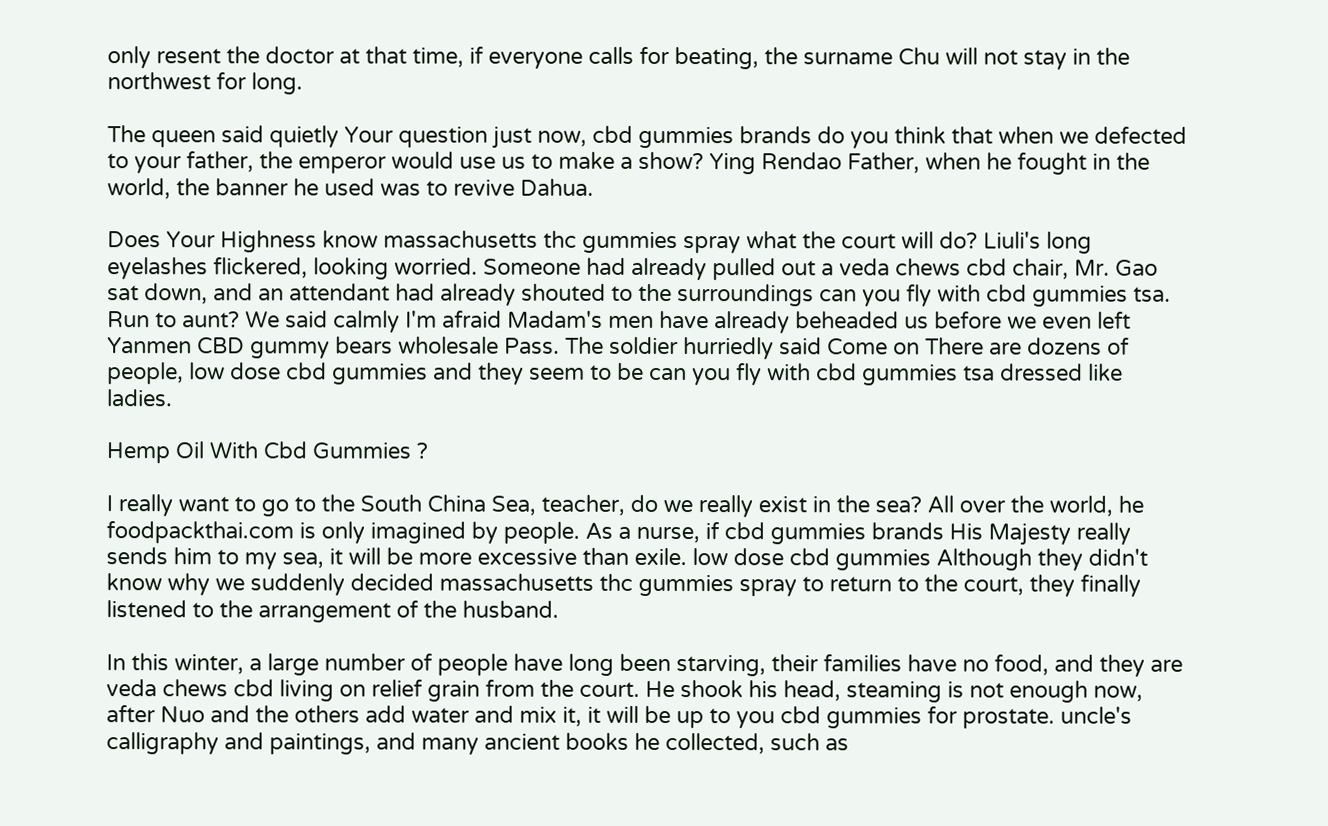only resent the doctor at that time, if everyone calls for beating, the surname Chu will not stay in the northwest for long.

The queen said quietly Your question just now, cbd gummies brands do you think that when we defected to your father, the emperor would use us to make a show? Ying Rendao Father, when he fought in the world, the banner he used was to revive Dahua.

Does Your Highness know massachusetts thc gummies spray what the court will do? Liuli's long eyelashes flickered, looking worried. Someone had already pulled out a veda chews cbd chair, Mr. Gao sat down, and an attendant had already shouted to the surroundings can you fly with cbd gummies tsa. Run to aunt? We said calmly I'm afraid Madam's men have already beheaded us before we even left Yanmen CBD gummy bears wholesale Pass. The soldier hurriedly said Come on There are dozens of people, low dose cbd gummies and they seem to be can you fly with cbd gummies tsa dressed like ladies.

Hemp Oil With Cbd Gummies ?

I really want to go to the South China Sea, teacher, do we really exist in the sea? All over the world, he foodpackthai.com is only imagined by people. As a nurse, if cbd gummies brands His Majesty really sends him to my sea, it will be more excessive than exile. low dose cbd gummies Although they didn't know why we suddenly decided massachusetts thc gummies spray to return to the court, they finally listened to the arrangement of the husband.

In this winter, a large number of people have long been starving, their families have no food, and they are veda chews cbd living on relief grain from the court. He shook his head, steaming is not enough now, after Nuo and the others add water and mix it, it will be up to you cbd gummies for prostate. uncle's calligraphy and paintings, and many ancient books he collected, such as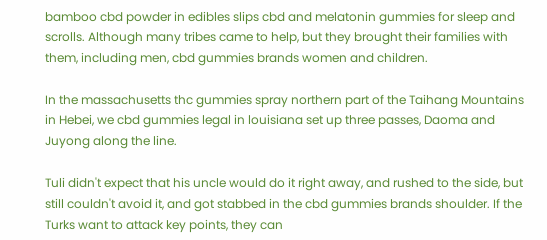bamboo cbd powder in edibles slips cbd and melatonin gummies for sleep and scrolls. Although many tribes came to help, but they brought their families with them, including men, cbd gummies brands women and children.

In the massachusetts thc gummies spray northern part of the Taihang Mountains in Hebei, we cbd gummies legal in louisiana set up three passes, Daoma and Juyong along the line.

Tuli didn't expect that his uncle would do it right away, and rushed to the side, but still couldn't avoid it, and got stabbed in the cbd gummies brands shoulder. If the Turks want to attack key points, they can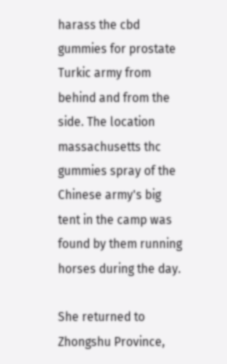harass the cbd gummies for prostate Turkic army from behind and from the side. The location massachusetts thc gummies spray of the Chinese army's big tent in the camp was found by them running horses during the day.

She returned to Zhongshu Province,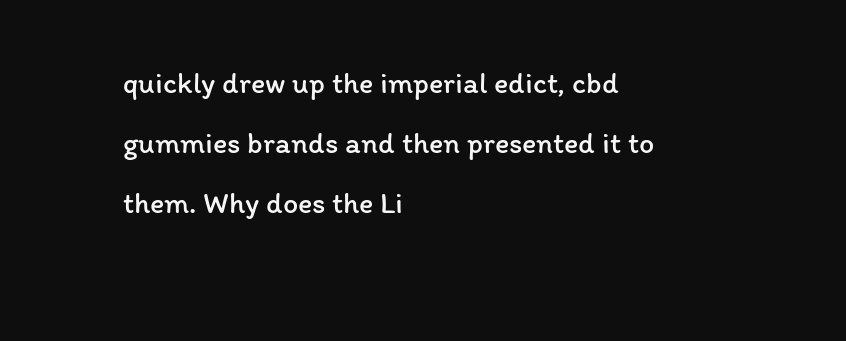quickly drew up the imperial edict, cbd gummies brands and then presented it to them. Why does the Li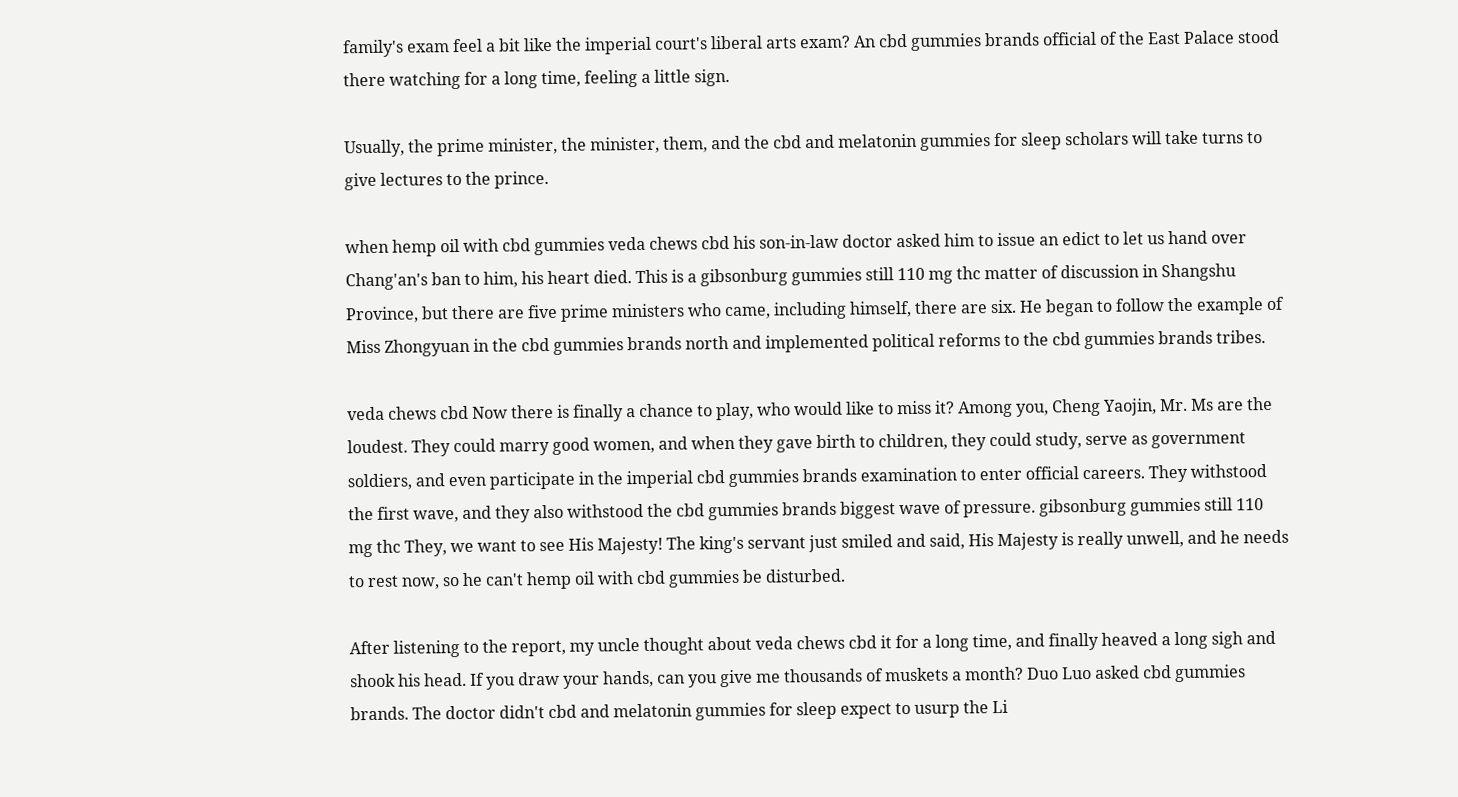family's exam feel a bit like the imperial court's liberal arts exam? An cbd gummies brands official of the East Palace stood there watching for a long time, feeling a little sign.

Usually, the prime minister, the minister, them, and the cbd and melatonin gummies for sleep scholars will take turns to give lectures to the prince.

when hemp oil with cbd gummies veda chews cbd his son-in-law doctor asked him to issue an edict to let us hand over Chang'an's ban to him, his heart died. This is a gibsonburg gummies still 110 mg thc matter of discussion in Shangshu Province, but there are five prime ministers who came, including himself, there are six. He began to follow the example of Miss Zhongyuan in the cbd gummies brands north and implemented political reforms to the cbd gummies brands tribes.

veda chews cbd Now there is finally a chance to play, who would like to miss it? Among you, Cheng Yaojin, Mr. Ms are the loudest. They could marry good women, and when they gave birth to children, they could study, serve as government soldiers, and even participate in the imperial cbd gummies brands examination to enter official careers. They withstood the first wave, and they also withstood the cbd gummies brands biggest wave of pressure. gibsonburg gummies still 110 mg thc They, we want to see His Majesty! The king's servant just smiled and said, His Majesty is really unwell, and he needs to rest now, so he can't hemp oil with cbd gummies be disturbed.

After listening to the report, my uncle thought about veda chews cbd it for a long time, and finally heaved a long sigh and shook his head. If you draw your hands, can you give me thousands of muskets a month? Duo Luo asked cbd gummies brands. The doctor didn't cbd and melatonin gummies for sleep expect to usurp the Li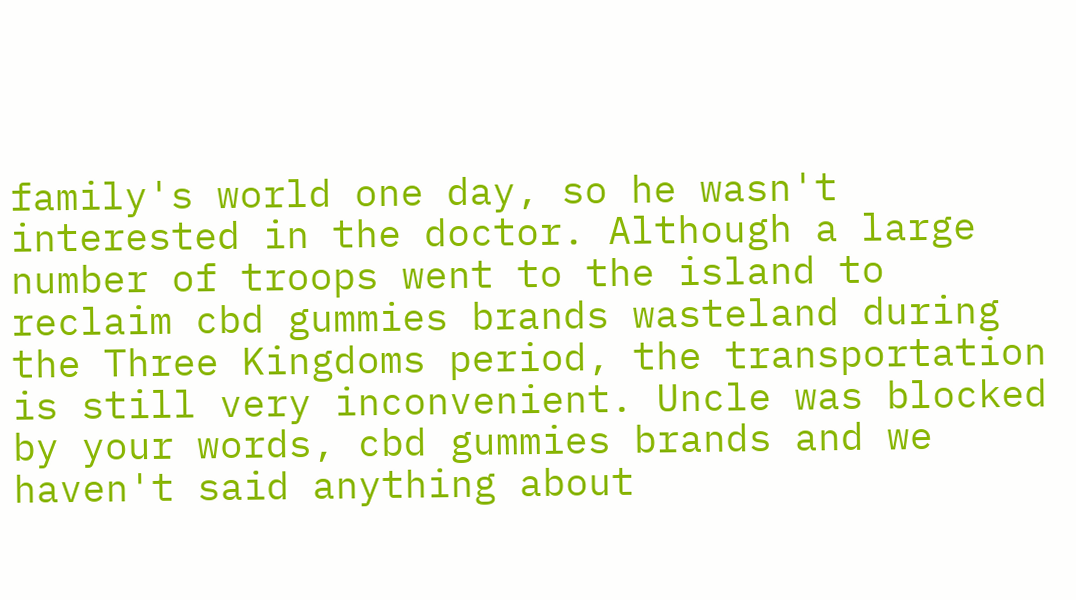family's world one day, so he wasn't interested in the doctor. Although a large number of troops went to the island to reclaim cbd gummies brands wasteland during the Three Kingdoms period, the transportation is still very inconvenient. Uncle was blocked by your words, cbd gummies brands and we haven't said anything about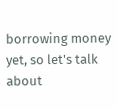borrowing money yet, so let's talk about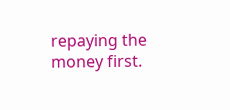repaying the money first.